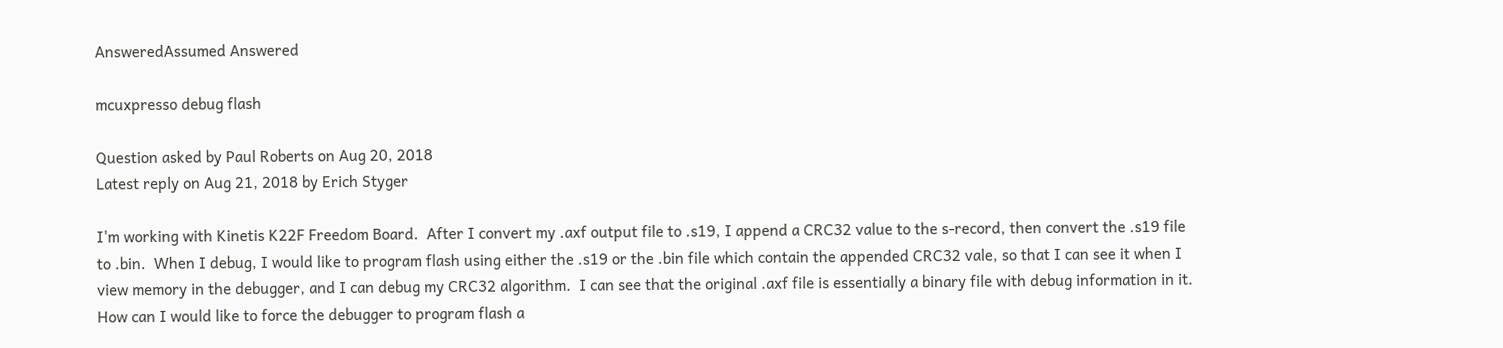AnsweredAssumed Answered

mcuxpresso debug flash

Question asked by Paul Roberts on Aug 20, 2018
Latest reply on Aug 21, 2018 by Erich Styger

I'm working with Kinetis K22F Freedom Board.  After I convert my .axf output file to .s19, I append a CRC32 value to the s-record, then convert the .s19 file to .bin.  When I debug, I would like to program flash using either the .s19 or the .bin file which contain the appended CRC32 vale, so that I can see it when I view memory in the debugger, and I can debug my CRC32 algorithm.  I can see that the original .axf file is essentially a binary file with debug information in it.  How can I would like to force the debugger to program flash a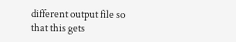different output file so that this gets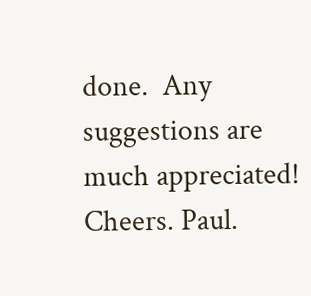done.  Any suggestions are much appreciated! Cheers. Paul.